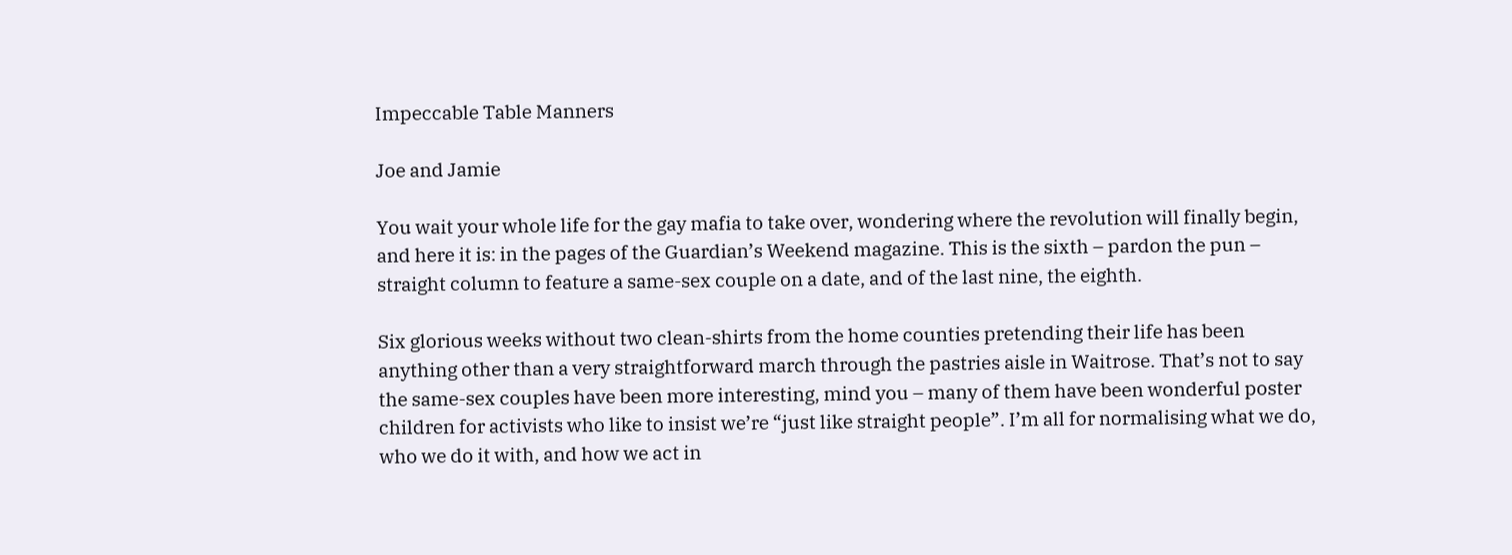Impeccable Table Manners

Joe and Jamie

You wait your whole life for the gay mafia to take over, wondering where the revolution will finally begin, and here it is: in the pages of the Guardian’s Weekend magazine. This is the sixth – pardon the pun – straight column to feature a same-sex couple on a date, and of the last nine, the eighth.

Six glorious weeks without two clean-shirts from the home counties pretending their life has been anything other than a very straightforward march through the pastries aisle in Waitrose. That’s not to say the same-sex couples have been more interesting, mind you – many of them have been wonderful poster children for activists who like to insist we’re “just like straight people”. I’m all for normalising what we do, who we do it with, and how we act in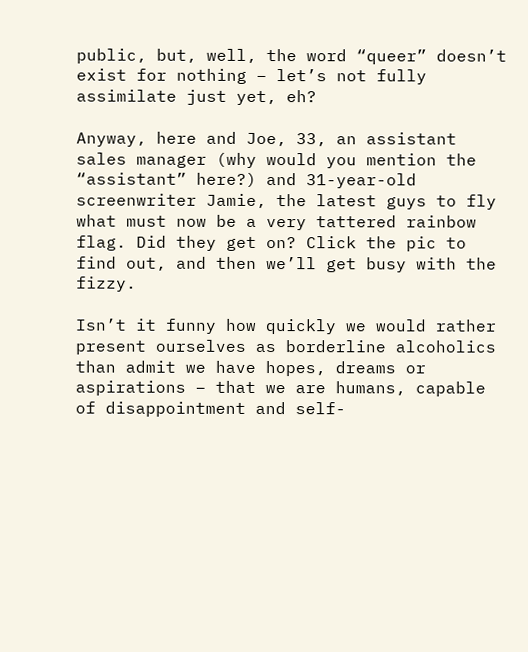public, but, well, the word “queer” doesn’t exist for nothing – let’s not fully assimilate just yet, eh?

Anyway, here and Joe, 33, an assistant sales manager (why would you mention the “assistant” here?) and 31-year-old screenwriter Jamie, the latest guys to fly what must now be a very tattered rainbow flag. Did they get on? Click the pic to find out, and then we’ll get busy with the fizzy.

Isn’t it funny how quickly we would rather present ourselves as borderline alcoholics than admit we have hopes, dreams or aspirations – that we are humans, capable of disappointment and self-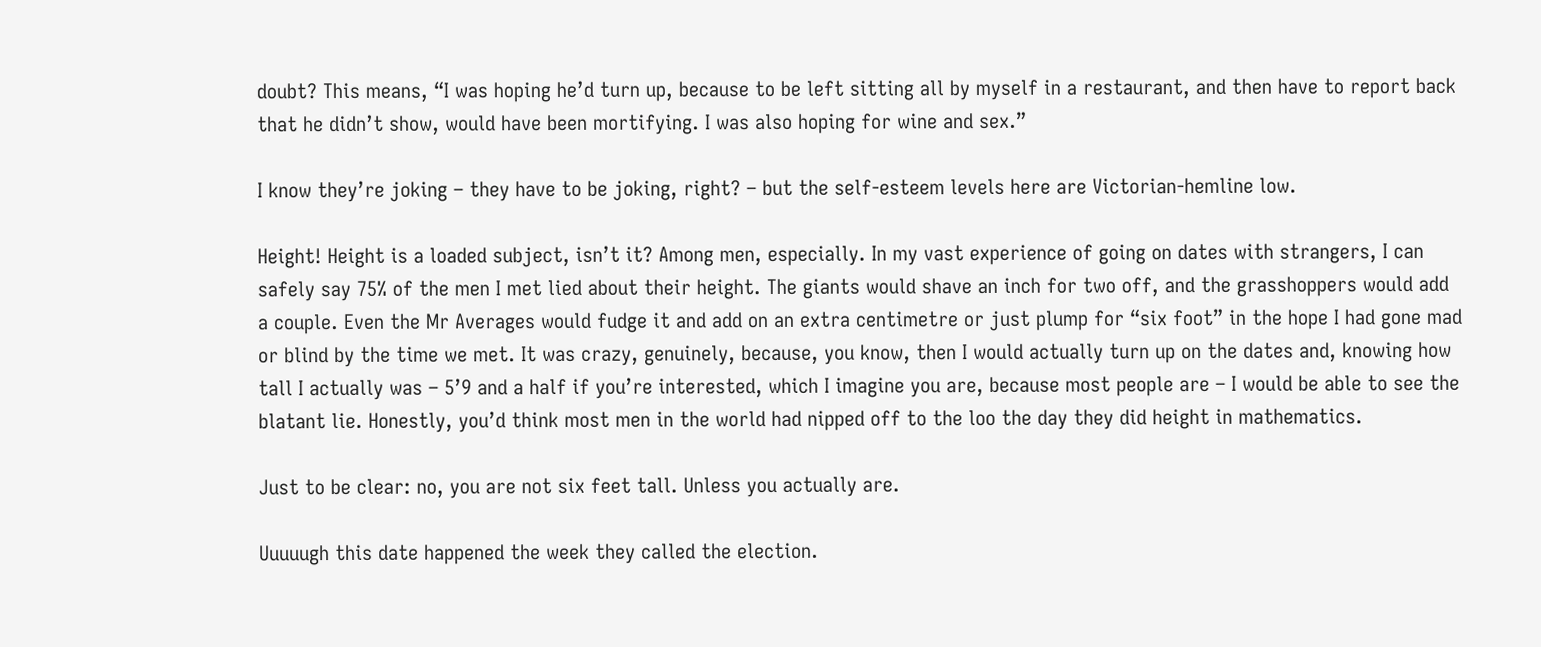doubt? This means, “I was hoping he’d turn up, because to be left sitting all by myself in a restaurant, and then have to report back that he didn’t show, would have been mortifying. I was also hoping for wine and sex.”

I know they’re joking – they have to be joking, right? – but the self-esteem levels here are Victorian-hemline low.

Height! Height is a loaded subject, isn’t it? Among men, especially. In my vast experience of going on dates with strangers, I can safely say 75% of the men I met lied about their height. The giants would shave an inch for two off, and the grasshoppers would add a couple. Even the Mr Averages would fudge it and add on an extra centimetre or just plump for “six foot” in the hope I had gone mad or blind by the time we met. It was crazy, genuinely, because, you know, then I would actually turn up on the dates and, knowing how tall I actually was – 5’9 and a half if you’re interested, which I imagine you are, because most people are – I would be able to see the blatant lie. Honestly, you’d think most men in the world had nipped off to the loo the day they did height in mathematics.

Just to be clear: no, you are not six feet tall. Unless you actually are.

Uuuuugh this date happened the week they called the election.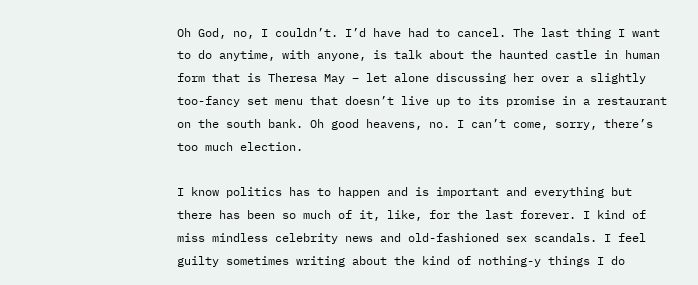Oh God, no, I couldn’t. I’d have had to cancel. The last thing I want to do anytime, with anyone, is talk about the haunted castle in human form that is Theresa May – let alone discussing her over a slightly too-fancy set menu that doesn’t live up to its promise in a restaurant on the south bank. Oh good heavens, no. I can’t come, sorry, there’s too much election.

I know politics has to happen and is important and everything but there has been so much of it, like, for the last forever. I kind of miss mindless celebrity news and old-fashioned sex scandals. I feel guilty sometimes writing about the kind of nothing-y things I do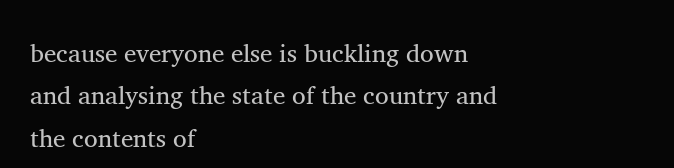because everyone else is buckling down and analysing the state of the country and the contents of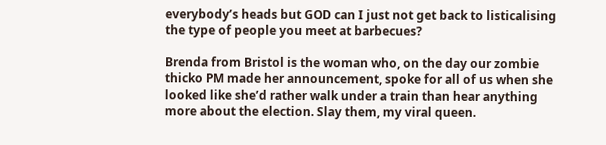everybody’s heads but GOD can I just not get back to listicalising the type of people you meet at barbecues?

Brenda from Bristol is the woman who, on the day our zombie thicko PM made her announcement, spoke for all of us when she looked like she’d rather walk under a train than hear anything more about the election. Slay them, my viral queen.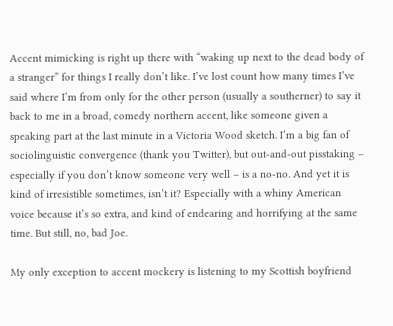Accent mimicking is right up there with “waking up next to the dead body of a stranger” for things I really don’t like. I’ve lost count how many times I’ve said where I’m from only for the other person (usually a southerner) to say it back to me in a broad, comedy northern accent, like someone given a speaking part at the last minute in a Victoria Wood sketch. I’m a big fan of sociolinguistic convergence (thank you Twitter), but out-and-out pisstaking – especially if you don’t know someone very well – is a no-no. And yet it is kind of irresistible sometimes, isn’t it? Especially with a whiny American voice because it’s so extra, and kind of endearing and horrifying at the same time. But still, no, bad Joe.

My only exception to accent mockery is listening to my Scottish boyfriend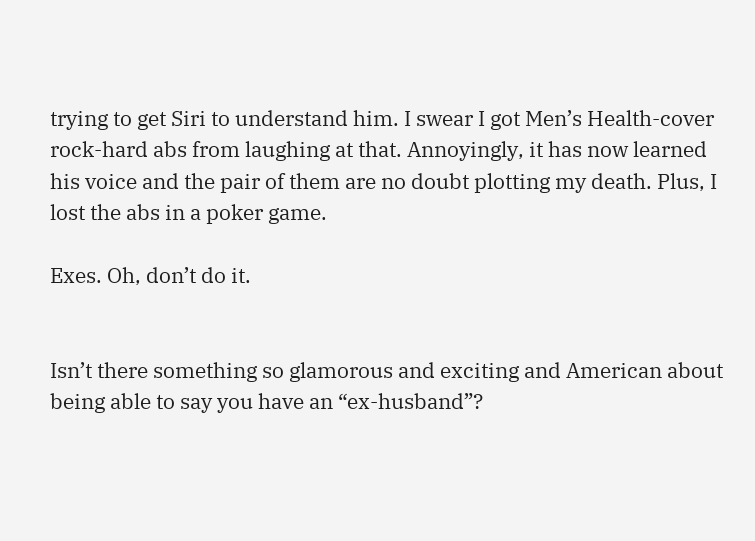trying to get Siri to understand him. I swear I got Men’s Health-cover rock-hard abs from laughing at that. Annoyingly, it has now learned his voice and the pair of them are no doubt plotting my death. Plus, I lost the abs in a poker game.

Exes. Oh, don’t do it.


Isn’t there something so glamorous and exciting and American about being able to say you have an “ex-husband”?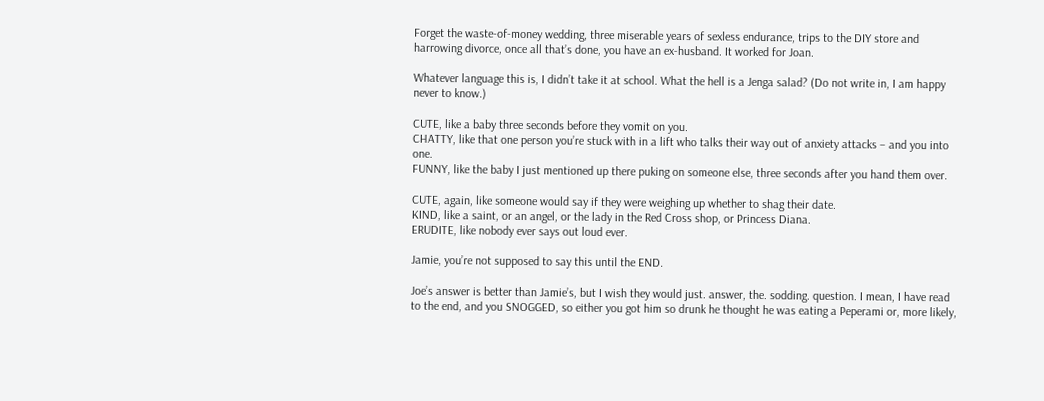Forget the waste-of-money wedding, three miserable years of sexless endurance, trips to the DIY store and harrowing divorce, once all that’s done, you have an ex-husband. It worked for Joan.

Whatever language this is, I didn’t take it at school. What the hell is a Jenga salad? (Do not write in, I am happy never to know.)

CUTE, like a baby three seconds before they vomit on you.
CHATTY, like that one person you’re stuck with in a lift who talks their way out of anxiety attacks – and you into one.
FUNNY, like the baby I just mentioned up there puking on someone else, three seconds after you hand them over.

CUTE, again, like someone would say if they were weighing up whether to shag their date.
KIND, like a saint, or an angel, or the lady in the Red Cross shop, or Princess Diana.
ERUDITE, like nobody ever says out loud ever.

Jamie, you’re not supposed to say this until the END.

Joe’s answer is better than Jamie’s, but I wish they would just. answer, the. sodding. question. I mean, I have read to the end, and you SNOGGED, so either you got him so drunk he thought he was eating a Peperami or, more likely,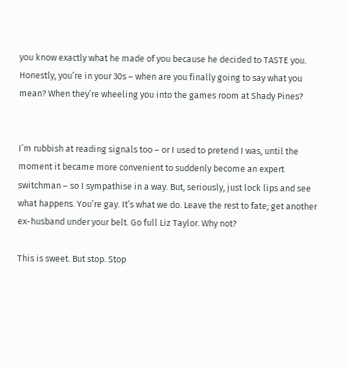you know exactly what he made of you because he decided to TASTE you. Honestly, you’re in your 30s – when are you finally going to say what you mean? When they’re wheeling you into the games room at Shady Pines?


I’m rubbish at reading signals too – or I used to pretend I was, until the moment it became more convenient to suddenly become an expert switchman – so I sympathise in a way. But, seriously, just lock lips and see what happens. You’re gay. It’s what we do. Leave the rest to fate; get another ex-husband under your belt. Go full Liz Taylor. Why not?

This is sweet. But stop. Stop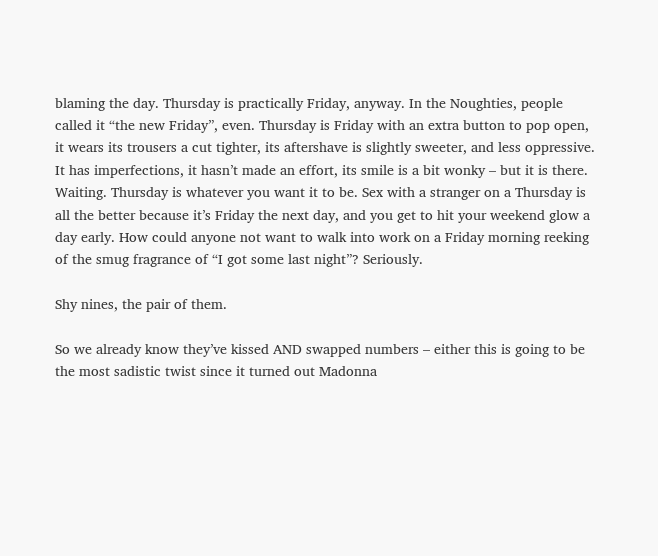blaming the day. Thursday is practically Friday, anyway. In the Noughties, people called it “the new Friday”, even. Thursday is Friday with an extra button to pop open, it wears its trousers a cut tighter, its aftershave is slightly sweeter, and less oppressive. It has imperfections, it hasn’t made an effort, its smile is a bit wonky – but it is there. Waiting. Thursday is whatever you want it to be. Sex with a stranger on a Thursday is all the better because it’s Friday the next day, and you get to hit your weekend glow a day early. How could anyone not want to walk into work on a Friday morning reeking of the smug fragrance of “I got some last night”? Seriously.

Shy nines, the pair of them.

So we already know they’ve kissed AND swapped numbers – either this is going to be the most sadistic twist since it turned out Madonna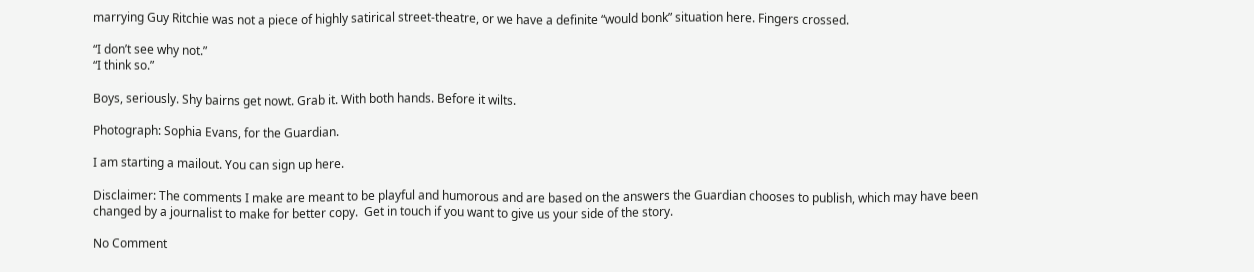marrying Guy Ritchie was not a piece of highly satirical street-theatre, or we have a definite “would bonk” situation here. Fingers crossed.

“I don’t see why not.”
“I think so.”

Boys, seriously. Shy bairns get nowt. Grab it. With both hands. Before it wilts.

Photograph: Sophia Evans, for the Guardian.

I am starting a mailout. You can sign up here.

Disclaimer: The comments I make are meant to be playful and humorous and are based on the answers the Guardian chooses to publish, which may have been changed by a journalist to make for better copy.  Get in touch if you want to give us your side of the story.

No Comment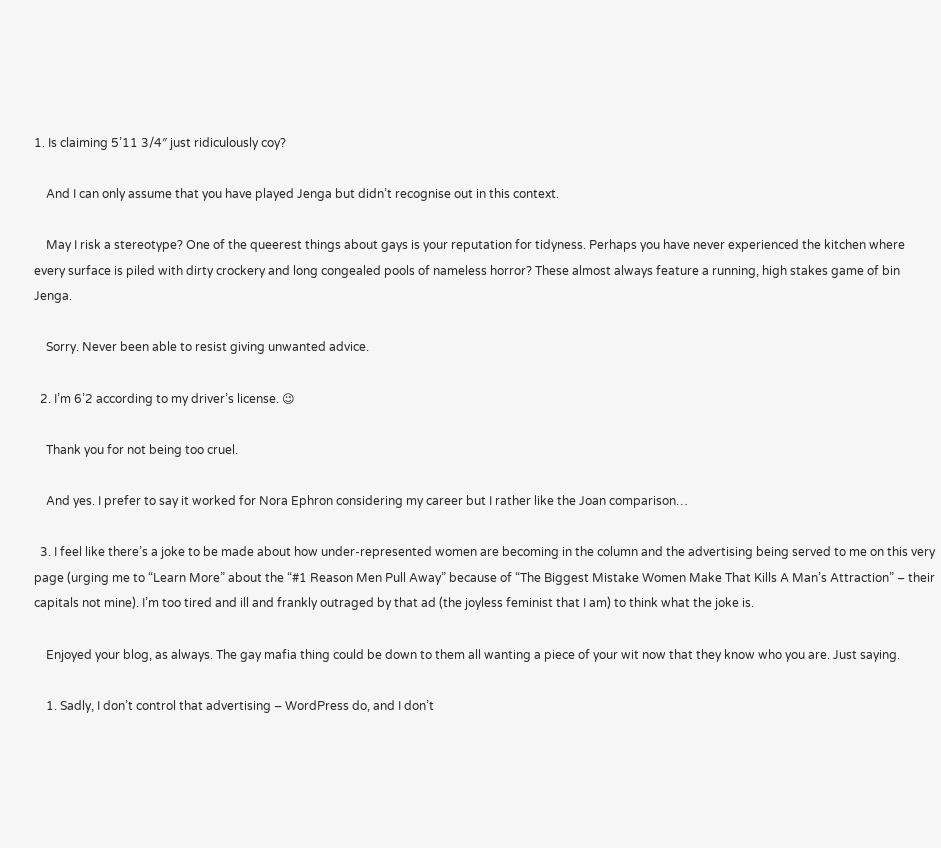1. Is claiming 5’11 3/4″ just ridiculously coy?

    And I can only assume that you have played Jenga but didn’t recognise out in this context.

    May I risk a stereotype? One of the queerest things about gays is your reputation for tidyness. Perhaps you have never experienced the kitchen where every surface is piled with dirty crockery and long congealed pools of nameless horror? These almost always feature a running, high stakes game of bin Jenga.

    Sorry. Never been able to resist giving unwanted advice.

  2. I’m 6’2 according to my driver’s license. 😉

    Thank you for not being too cruel.

    And yes. I prefer to say it worked for Nora Ephron considering my career but I rather like the Joan comparison…

  3. I feel like there’s a joke to be made about how under-represented women are becoming in the column and the advertising being served to me on this very page (urging me to “Learn More” about the “#1 Reason Men Pull Away” because of “The Biggest Mistake Women Make That Kills A Man’s Attraction” – their capitals not mine). I’m too tired and ill and frankly outraged by that ad (the joyless feminist that I am) to think what the joke is.

    Enjoyed your blog, as always. The gay mafia thing could be down to them all wanting a piece of your wit now that they know who you are. Just saying.

    1. Sadly, I don’t control that advertising – WordPress do, and I don’t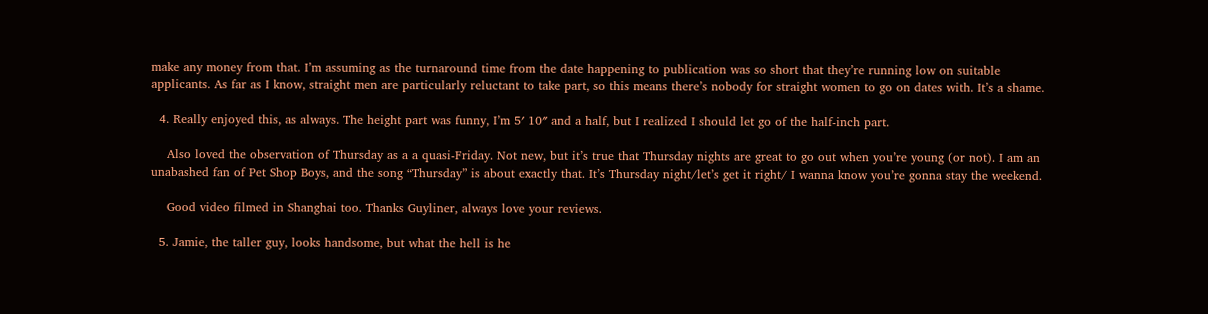make any money from that. I’m assuming as the turnaround time from the date happening to publication was so short that they’re running low on suitable applicants. As far as I know, straight men are particularly reluctant to take part, so this means there’s nobody for straight women to go on dates with. It’s a shame.

  4. Really enjoyed this, as always. The height part was funny, I’m 5′ 10″ and a half, but I realized I should let go of the half-inch part.

    Also loved the observation of Thursday as a a quasi-Friday. Not new, but it’s true that Thursday nights are great to go out when you’re young (or not). I am an unabashed fan of Pet Shop Boys, and the song “Thursday” is about exactly that. It’s Thursday night/let’s get it right/ I wanna know you’re gonna stay the weekend.

    Good video filmed in Shanghai too. Thanks Guyliner, always love your reviews.

  5. Jamie, the taller guy, looks handsome, but what the hell is he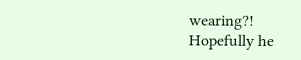wearing?! Hopefully he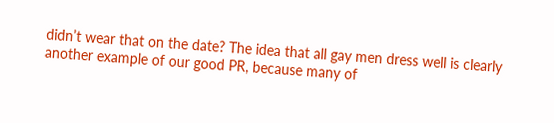didn’t wear that on the date? The idea that all gay men dress well is clearly another example of our good PR, because many of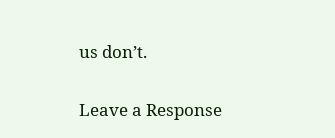us don’t.

Leave a Response